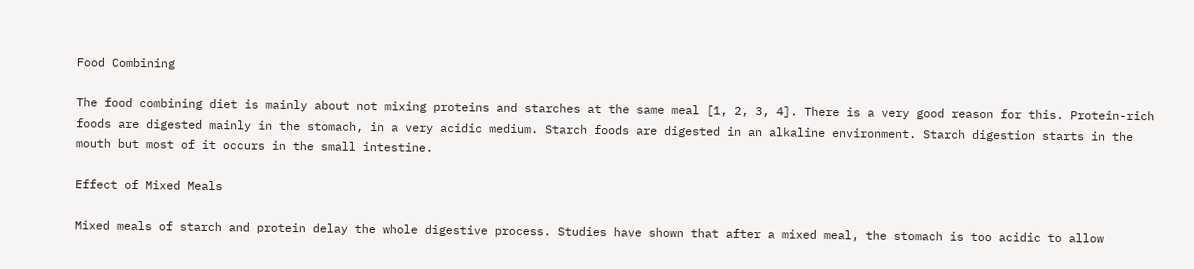Food Combining

The food combining diet is mainly about not mixing proteins and starches at the same meal [1, 2, 3, 4]. There is a very good reason for this. Protein-rich foods are digested mainly in the stomach, in a very acidic medium. Starch foods are digested in an alkaline environment. Starch digestion starts in the mouth but most of it occurs in the small intestine.

Effect of Mixed Meals

Mixed meals of starch and protein delay the whole digestive process. Studies have shown that after a mixed meal, the stomach is too acidic to allow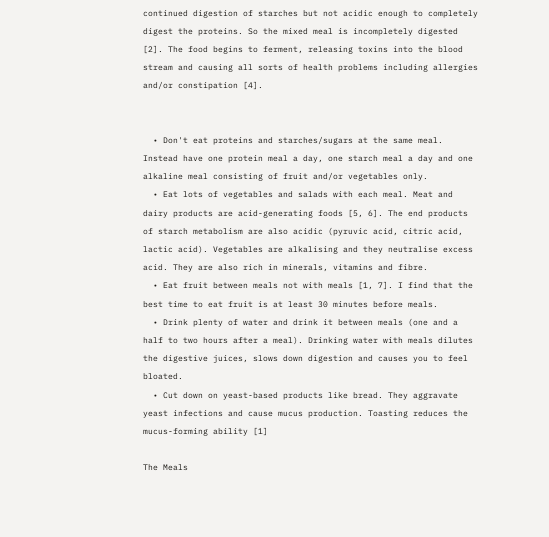continued digestion of starches but not acidic enough to completely digest the proteins. So the mixed meal is incompletely digested [2]. The food begins to ferment, releasing toxins into the blood stream and causing all sorts of health problems including allergies and/or constipation [4].


  • Don't eat proteins and starches/sugars at the same meal. Instead have one protein meal a day, one starch meal a day and one alkaline meal consisting of fruit and/or vegetables only.
  • Eat lots of vegetables and salads with each meal. Meat and dairy products are acid-generating foods [5, 6]. The end products of starch metabolism are also acidic (pyruvic acid, citric acid, lactic acid). Vegetables are alkalising and they neutralise excess acid. They are also rich in minerals, vitamins and fibre.
  • Eat fruit between meals not with meals [1, 7]. I find that the best time to eat fruit is at least 30 minutes before meals.
  • Drink plenty of water and drink it between meals (one and a half to two hours after a meal). Drinking water with meals dilutes the digestive juices, slows down digestion and causes you to feel bloated.
  • Cut down on yeast-based products like bread. They aggravate yeast infections and cause mucus production. Toasting reduces the mucus-forming ability [1]

The Meals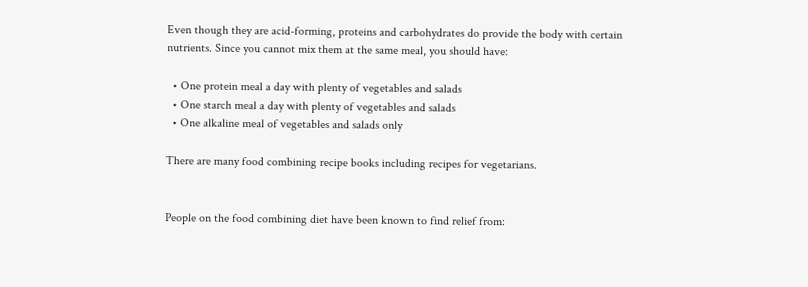Even though they are acid-forming, proteins and carbohydrates do provide the body with certain nutrients. Since you cannot mix them at the same meal, you should have:

  • One protein meal a day with plenty of vegetables and salads
  • One starch meal a day with plenty of vegetables and salads
  • One alkaline meal of vegetables and salads only

There are many food combining recipe books including recipes for vegetarians.


People on the food combining diet have been known to find relief from: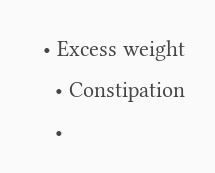• Excess weight
  • Constipation
  •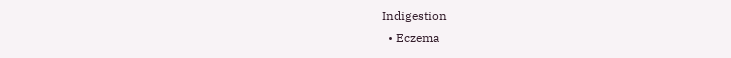Indigestion
  • Eczema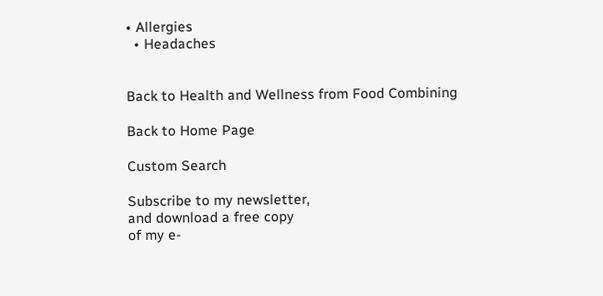• Allergies
  • Headaches


Back to Health and Wellness from Food Combining

Back to Home Page

Custom Search

Subscribe to my newsletter,
and download a free copy
of my e-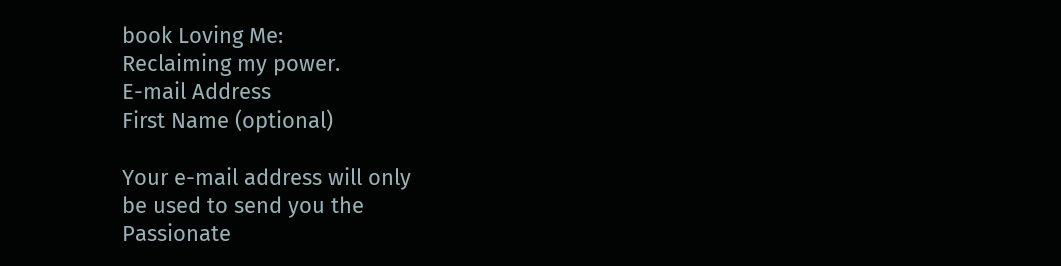book Loving Me:
Reclaiming my power.
E-mail Address
First Name (optional)

Your e-mail address will only
be used to send you the
Passionate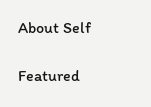About Self

Featured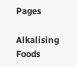Pages

Alkalising Foods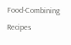Food-Combining Recipes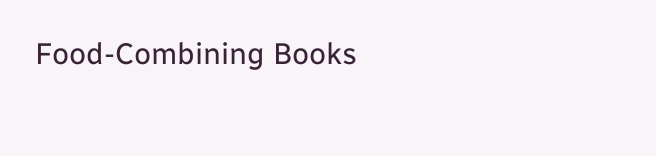Food-Combining Books